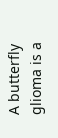A butterfly glioma is a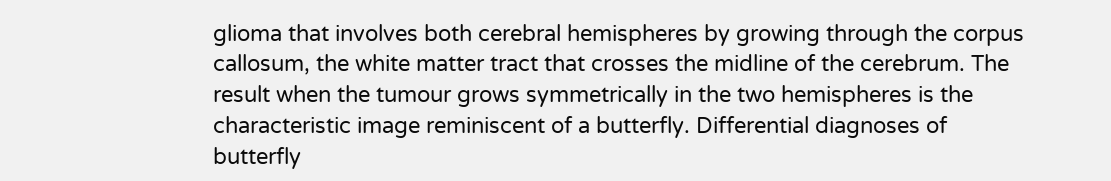glioma that involves both cerebral hemispheres by growing through the corpus callosum, the white matter tract that crosses the midline of the cerebrum. The result when the tumour grows symmetrically in the two hemispheres is the characteristic image reminiscent of a butterfly. Differential diagnoses of butterfly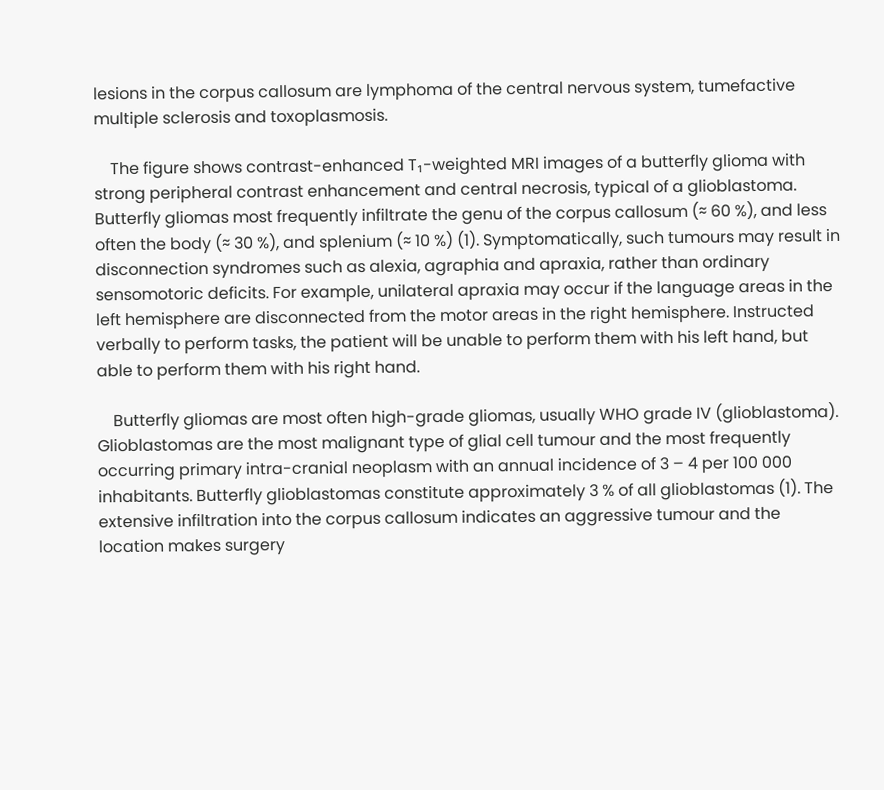lesions in the corpus callosum are lymphoma of the central nervous system, tumefactive multiple sclerosis and toxoplasmosis.

    The figure shows contrast-enhanced T₁-weighted MRI images of a butterfly glioma with strong peripheral contrast enhancement and central necrosis, typical of a glioblastoma. Butterfly gliomas most frequently infiltrate the genu of the corpus callosum (≈ 60 %), and less often the body (≈ 30 %), and splenium (≈ 10 %) (1). Symptomatically, such tumours may result in disconnection syndromes such as alexia, agraphia and apraxia, rather than ordinary sensomotoric deficits. For example, unilateral apraxia may occur if the language areas in the left hemisphere are disconnected from the motor areas in the right hemisphere. Instructed verbally to perform tasks, the patient will be unable to perform them with his left hand, but able to perform them with his right hand.

    Butterfly gliomas are most often high-grade gliomas, usually WHO grade IV (glioblastoma). Glioblastomas are the most malignant type of glial cell tumour and the most frequently occurring primary intra-cranial neoplasm with an annual incidence of 3 – 4 per 100 000 inhabitants. Butterfly glioblastomas constitute approximately 3 % of all glioblastomas (1). The extensive infiltration into the corpus callosum indicates an aggressive tumour and the location makes surgery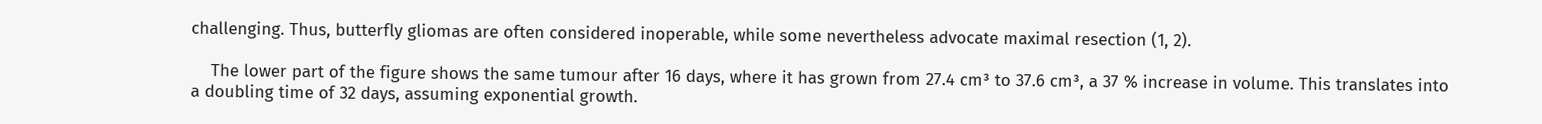challenging. Thus, butterfly gliomas are often considered inoperable, while some nevertheless advocate maximal resection (1, 2).

    The lower part of the figure shows the same tumour after 16 days, where it has grown from 27.4 cm³ to 37.6 cm³, a 37 % increase in volume. This translates into a doubling time of 32 days, assuming exponential growth.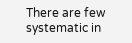There are few systematic in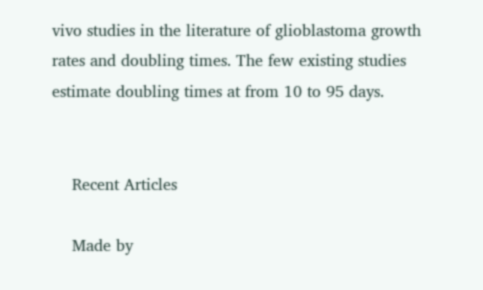vivo studies in the literature of glioblastoma growth rates and doubling times. The few existing studies estimate doubling times at from 10 to 95 days.


    Recent Articles

    Made by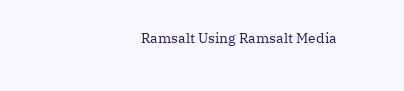Ramsalt Using Ramsalt Media